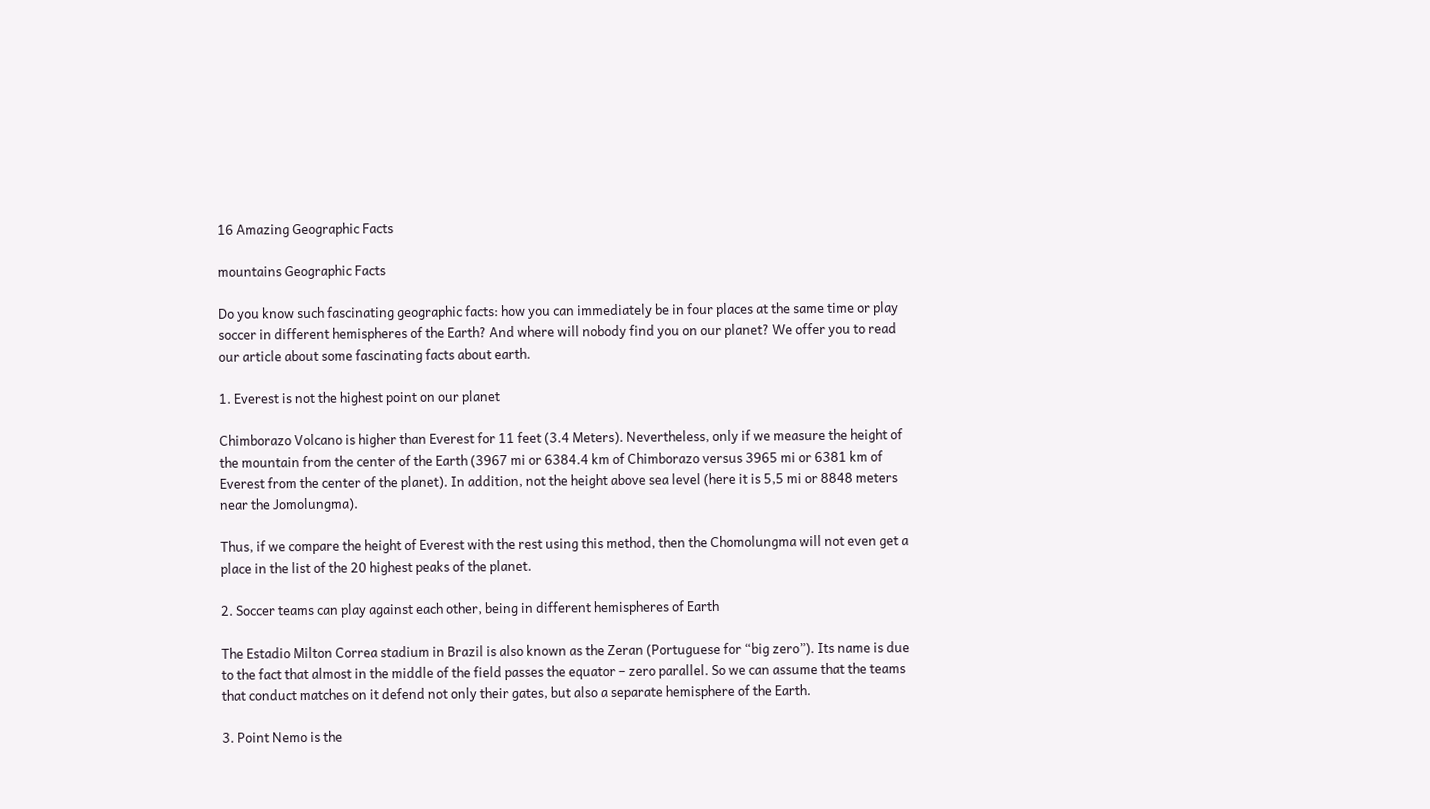16 Amazing Geographic Facts

mountains Geographic Facts

Do you know such fascinating geographic facts: how you can immediately be in four places at the same time or play soccer in different hemispheres of the Earth? And where will nobody find you on our planet? We offer you to read our article about some fascinating facts about earth.

1. Everest is not the highest point on our planet

Chimborazo Volcano is higher than Everest for 11 feet (3.4 Meters). Nevertheless, only if we measure the height of the mountain from the center of the Earth (3967 mi or 6384.4 km of Chimborazo versus 3965 mi or 6381 km of Everest from the center of the planet). In addition, not the height above sea level (here it is 5,5 mi or 8848 meters near the Jomolungma).

Thus, if we compare the height of Everest with the rest using this method, then the Chomolungma will not even get a place in the list of the 20 highest peaks of the planet.

2. Soccer teams can play against each other, being in different hemispheres of Earth

The Estadio Milton Correa stadium in Brazil is also known as the Zeran (Portuguese for “big zero”). Its name is due to the fact that almost in the middle of the field passes the equator – zero parallel. So we can assume that the teams that conduct matches on it defend not only their gates, but also a separate hemisphere of the Earth.

3. Point Nemo is the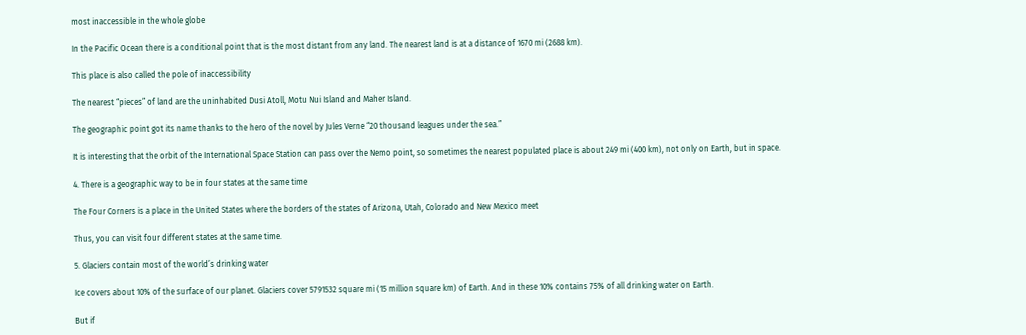most inaccessible in the whole globe

In the Pacific Ocean there is a conditional point that is the most distant from any land. The nearest land is at a distance of 1670 mi (2688 km).

This place is also called the pole of inaccessibility

The nearest “pieces” of land are the uninhabited Dusi Atoll, Motu Nui Island and Maher Island.

The geographic point got its name thanks to the hero of the novel by Jules Verne “20 thousand leagues under the sea.”

It is interesting that the orbit of the International Space Station can pass over the Nemo point, so sometimes the nearest populated place is about 249 mi (400 km), not only on Earth, but in space.

4. There is a geographic way to be in four states at the same time

The Four Corners is a place in the United States where the borders of the states of Arizona, Utah, Colorado and New Mexico meet

Thus, you can visit four different states at the same time.

5. Glaciers contain most of the world’s drinking water

Ice covers about 10% of the surface of our planet. Glaciers cover 5791532 square mi (15 million square km) of Earth. And in these 10% contains 75% of all drinking water on Earth.

But if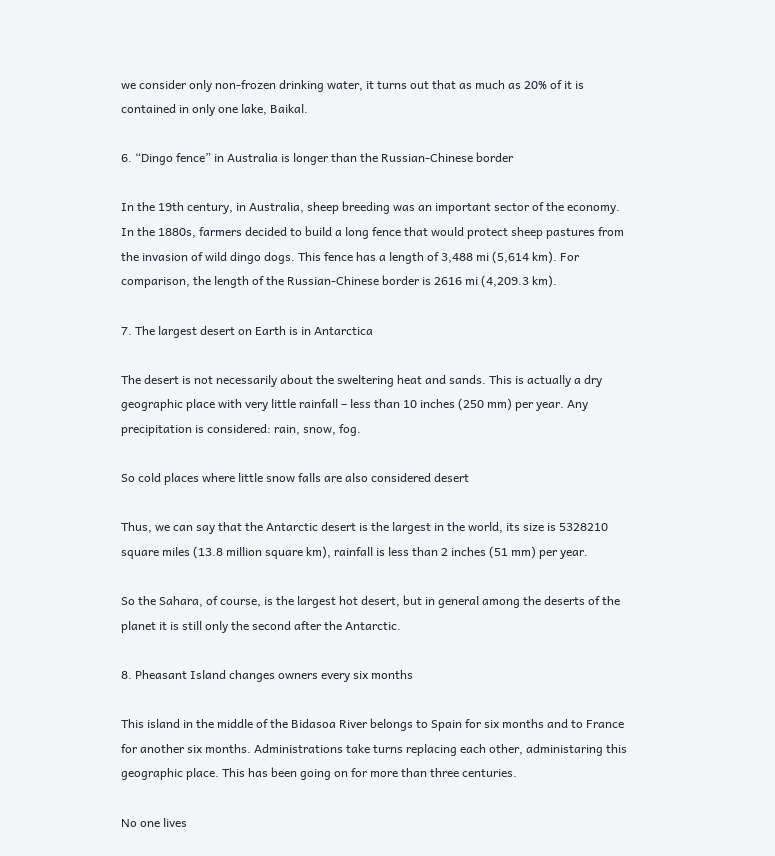we consider only non-frozen drinking water, it turns out that as much as 20% of it is contained in only one lake, Baikal.

6. “Dingo fence” in Australia is longer than the Russian-Chinese border

In the 19th century, in Australia, sheep breeding was an important sector of the economy. In the 1880s, farmers decided to build a long fence that would protect sheep pastures from the invasion of wild dingo dogs. This fence has a length of 3,488 mi (5,614 km). For comparison, the length of the Russian-Chinese border is 2616 mi (4,209.3 km).

7. The largest desert on Earth is in Antarctica

The desert is not necessarily about the sweltering heat and sands. This is actually a dry geographic place with very little rainfall – less than 10 inches (250 mm) per year. Any precipitation is considered: rain, snow, fog.

So cold places where little snow falls are also considered desert

Thus, we can say that the Antarctic desert is the largest in the world, its size is 5328210 square miles (13.8 million square km), rainfall is less than 2 inches (51 mm) per year.

So the Sahara, of course, is the largest hot desert, but in general among the deserts of the planet it is still only the second after the Antarctic.

8. Pheasant Island changes owners every six months

This island in the middle of the Bidasoa River belongs to Spain for six months and to France for another six months. Administrations take turns replacing each other, administaring this geographic place. This has been going on for more than three centuries.

No one lives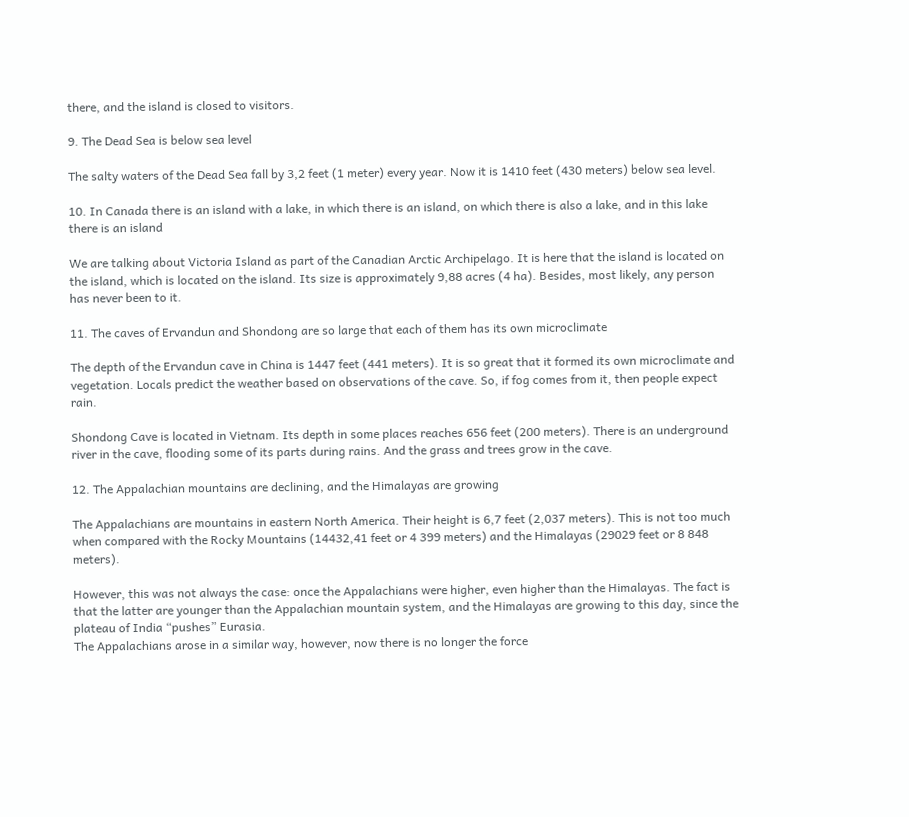there, and the island is closed to visitors.

9. The Dead Sea is below sea level

The salty waters of the Dead Sea fall by 3,2 feet (1 meter) every year. Now it is 1410 feet (430 meters) below sea level.

10. In Canada there is an island with a lake, in which there is an island, on which there is also a lake, and in this lake there is an island

We are talking about Victoria Island as part of the Canadian Arctic Archipelago. It is here that the island is located on the island, which is located on the island. Its size is approximately 9,88 acres (4 ha). Besides, most likely, any person has never been to it.

11. The caves of Ervandun and Shondong are so large that each of them has its own microclimate

The depth of the Ervandun cave in China is 1447 feet (441 meters). It is so great that it formed its own microclimate and vegetation. Locals predict the weather based on observations of the cave. So, if fog comes from it, then people expect rain.

Shondong Cave is located in Vietnam. Its depth in some places reaches 656 feet (200 meters). There is an underground river in the cave, flooding some of its parts during rains. And the grass and trees grow in the cave.

12. The Appalachian mountains are declining, and the Himalayas are growing

The Appalachians are mountains in eastern North America. Their height is 6,7 feet (2,037 meters). This is not too much when compared with the Rocky Mountains (14432,41 feet or 4 399 meters) and the Himalayas (29029 feet or 8 848 meters).

However, this was not always the case: once the Appalachians were higher, even higher than the Himalayas. The fact is that the latter are younger than the Appalachian mountain system, and the Himalayas are growing to this day, since the plateau of India “pushes” Eurasia.
The Appalachians arose in a similar way, however, now there is no longer the force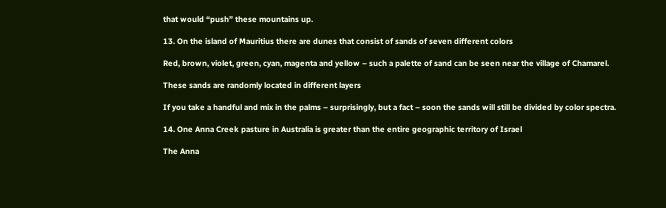that would “push” these mountains up.

13. On the island of Mauritius there are dunes that consist of sands of seven different colors

Red, brown, violet, green, cyan, magenta and yellow – such a palette of sand can be seen near the village of Chamarel.

These sands are randomly located in different layers

If you take a handful and mix in the palms – surprisingly, but a fact – soon the sands will still be divided by color spectra.

14. One Anna Creek pasture in Australia is greater than the entire geographic territory of Israel

The Anna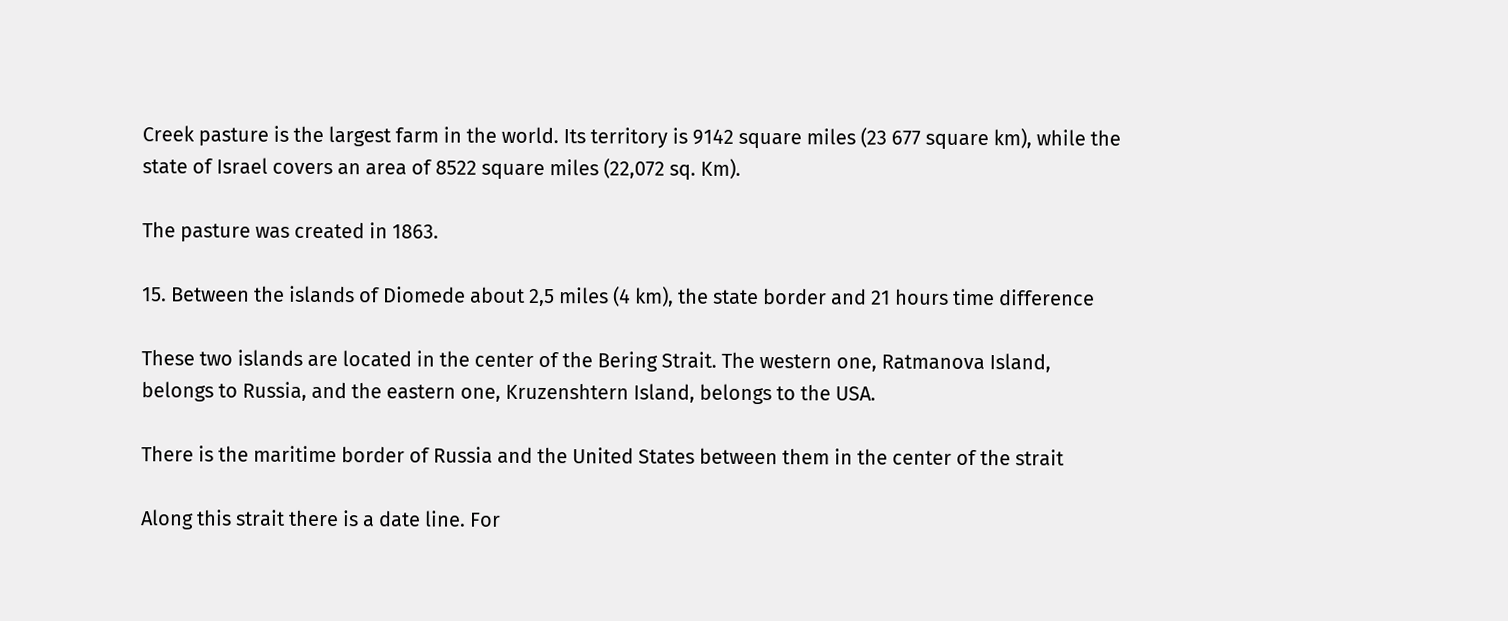Creek pasture is the largest farm in the world. Its territory is 9142 square miles (23 677 square km), while the state of Israel covers an area of 8522 square miles (22,072 sq. Km).

The pasture was created in 1863.

15. Between the islands of Diomede about 2,5 miles (4 km), the state border and 21 hours time difference

These two islands are located in the center of the Bering Strait. The western one, Ratmanova Island, belongs to Russia, and the eastern one, Kruzenshtern Island, belongs to the USA.

There is the maritime border of Russia and the United States between them in the center of the strait

Along this strait there is a date line. For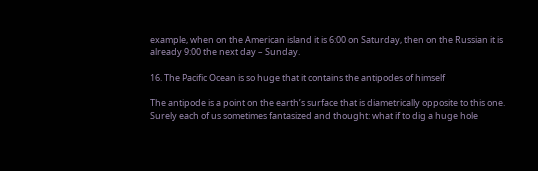example, when on the American island it is 6:00 on Saturday, then on the Russian it is already 9:00 the next day – Sunday.

16. The Pacific Ocean is so huge that it contains the antipodes of himself

The antipode is a point on the earth’s surface that is diametrically opposite to this one. Surely each of us sometimes fantasized and thought: what if to dig a huge hole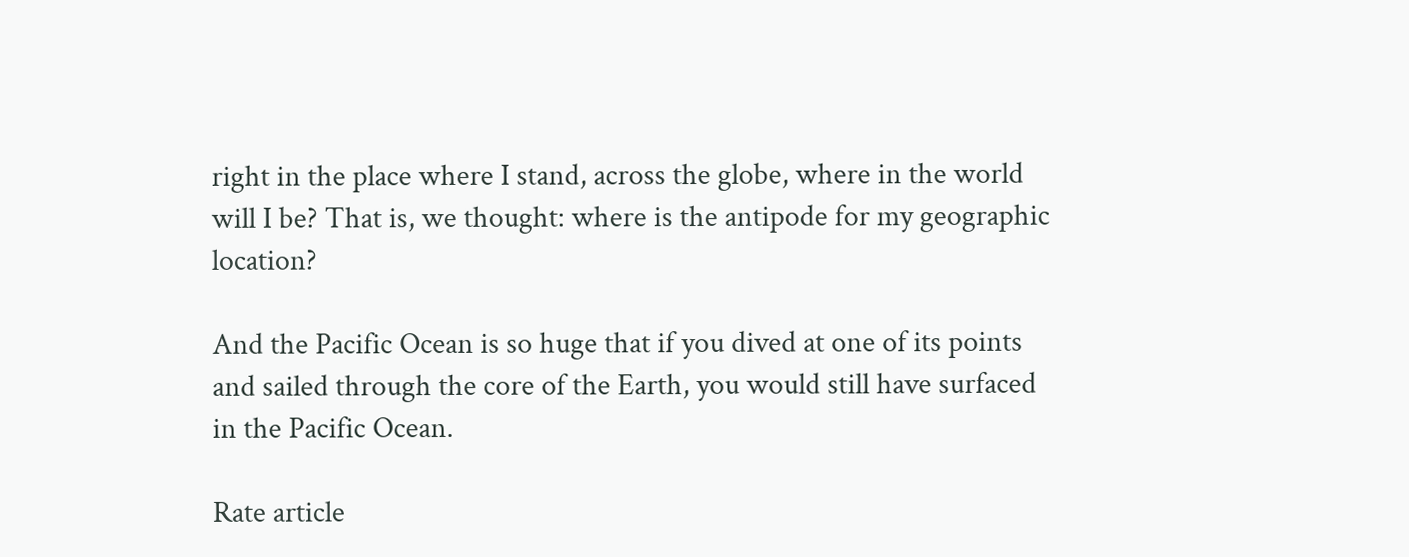right in the place where I stand, across the globe, where in the world will I be? That is, we thought: where is the antipode for my geographic location?

And the Pacific Ocean is so huge that if you dived at one of its points and sailed through the core of the Earth, you would still have surfaced in the Pacific Ocean.

Rate article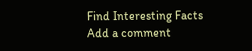Find Interesting Facts
Add a comment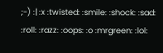;-) :| :x :twisted: :smile: :shock: :sad: :roll: :razz: :oops: :o :mrgreen: :lol: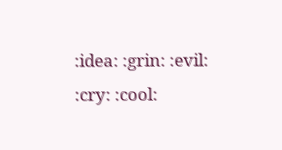:idea: :grin: :evil: :cry: :cool: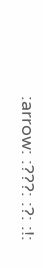:arrow: :???: :?: :!: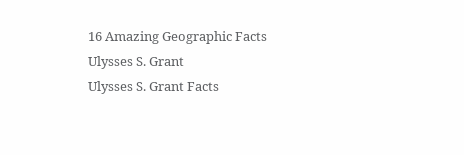16 Amazing Geographic Facts
Ulysses S. Grant
Ulysses S. Grant Facts